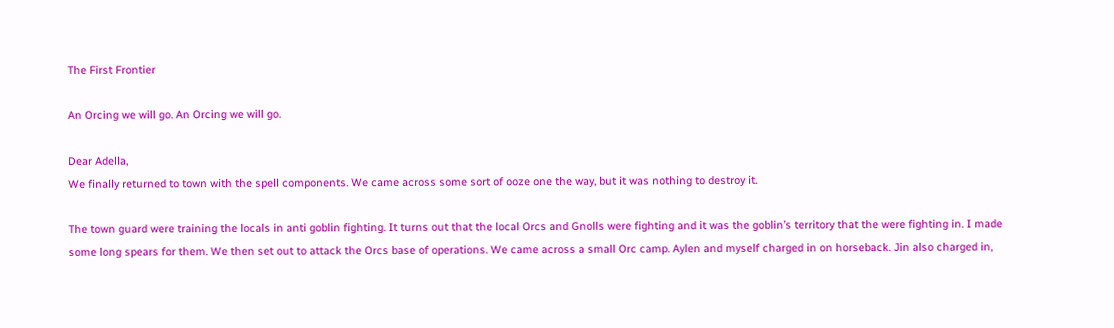The First Frontier

An Orcing we will go. An Orcing we will go.

Dear Adella,
We finally returned to town with the spell components. We came across some sort of ooze one the way, but it was nothing to destroy it.

The town guard were training the locals in anti goblin fighting. It turns out that the local Orcs and Gnolls were fighting and it was the goblin’s territory that the were fighting in. I made some long spears for them. We then set out to attack the Orcs base of operations. We came across a small Orc camp. Aylen and myself charged in on horseback. Jin also charged in,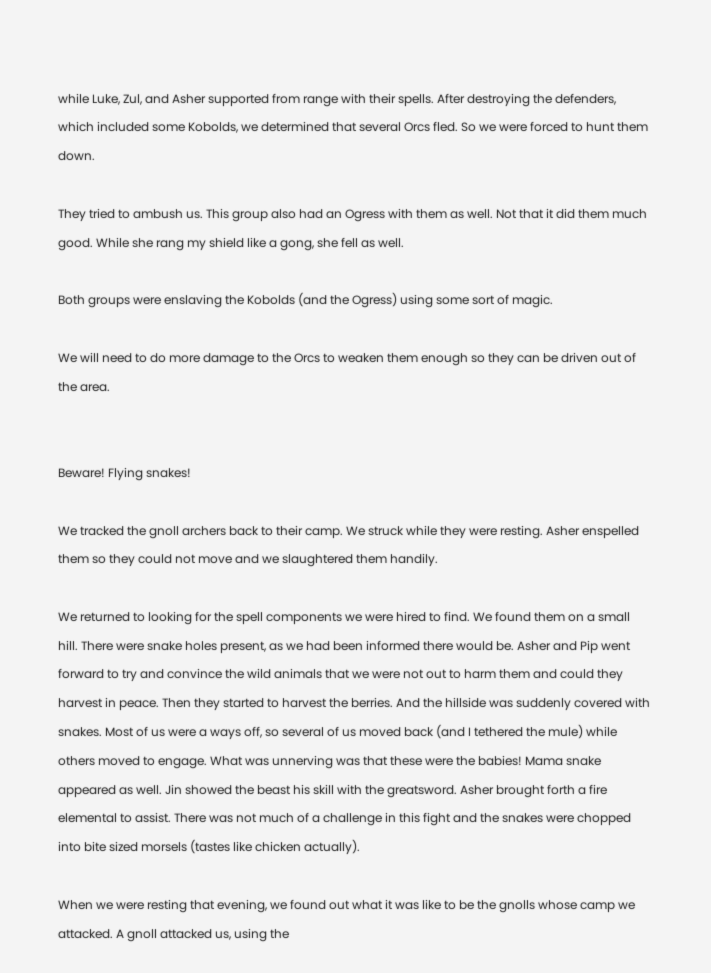while Luke, Zul, and Asher supported from range with their spells. After destroying the defenders, which included some Kobolds, we determined that several Orcs fled. So we were forced to hunt them down.

They tried to ambush us. This group also had an Ogress with them as well. Not that it did them much good. While she rang my shield like a gong, she fell as well.

Both groups were enslaving the Kobolds (and the Ogress) using some sort of magic.

We will need to do more damage to the Orcs to weaken them enough so they can be driven out of the area.


Beware! Flying snakes!

We tracked the gnoll archers back to their camp. We struck while they were resting. Asher enspelled them so they could not move and we slaughtered them handily.

We returned to looking for the spell components we were hired to find. We found them on a small hill. There were snake holes present, as we had been informed there would be. Asher and Pip went forward to try and convince the wild animals that we were not out to harm them and could they harvest in peace. Then they started to harvest the berries. And the hillside was suddenly covered with snakes. Most of us were a ways off, so several of us moved back (and I tethered the mule) while others moved to engage. What was unnerving was that these were the babies! Mama snake appeared as well. Jin showed the beast his skill with the greatsword. Asher brought forth a fire elemental to assist. There was not much of a challenge in this fight and the snakes were chopped into bite sized morsels (tastes like chicken actually).

When we were resting that evening, we found out what it was like to be the gnolls whose camp we attacked. A gnoll attacked us, using the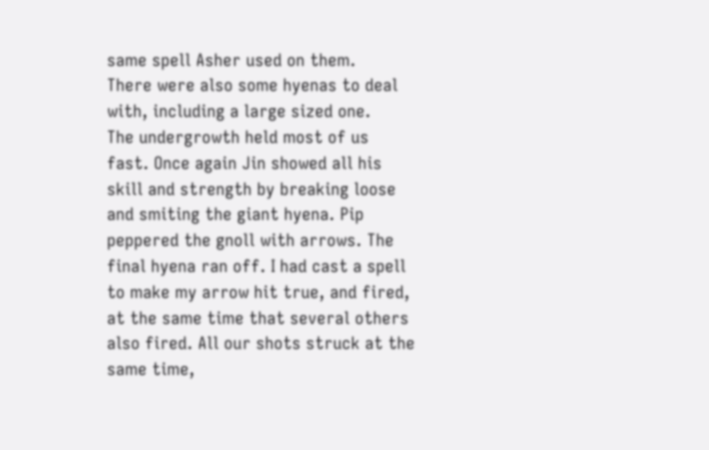same spell Asher used on them.
There were also some hyenas to deal with, including a large sized one.
The undergrowth held most of us fast. Once again Jin showed all his skill and strength by breaking loose and smiting the giant hyena. Pip peppered the gnoll with arrows. The final hyena ran off. I had cast a spell to make my arrow hit true, and fired, at the same time that several others also fired. All our shots struck at the same time,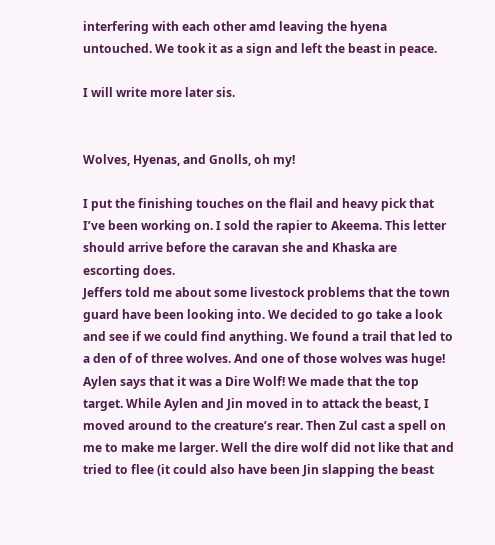interfering with each other amd leaving the hyena untouched. We took it as a sign and left the beast in peace.

I will write more later sis.


Wolves, Hyenas, and Gnolls, oh my!

I put the finishing touches on the flail and heavy pick that I’ve been working on. I sold the rapier to Akeema. This letter should arrive before the caravan she and Khaska are escorting does.
Jeffers told me about some livestock problems that the town guard have been looking into. We decided to go take a look and see if we could find anything. We found a trail that led to a den of of three wolves. And one of those wolves was huge! Aylen says that it was a Dire Wolf! We made that the top target. While Aylen and Jin moved in to attack the beast, I moved around to the creature’s rear. Then Zul cast a spell on me to make me larger. Well the dire wolf did not like that and tried to flee (it could also have been Jin slapping the beast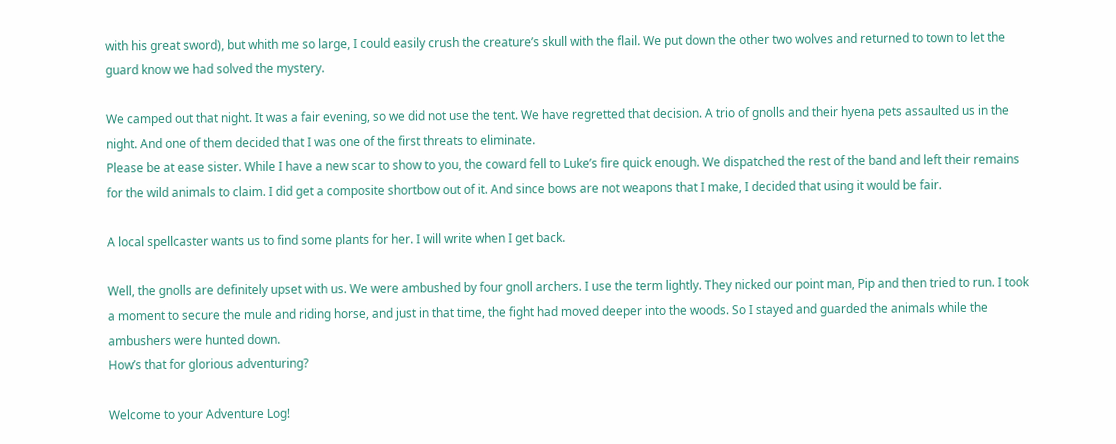with his great sword), but whith me so large, I could easily crush the creature’s skull with the flail. We put down the other two wolves and returned to town to let the guard know we had solved the mystery.

We camped out that night. It was a fair evening, so we did not use the tent. We have regretted that decision. A trio of gnolls and their hyena pets assaulted us in the night. And one of them decided that I was one of the first threats to eliminate.
Please be at ease sister. While I have a new scar to show to you, the coward fell to Luke’s fire quick enough. We dispatched the rest of the band and left their remains for the wild animals to claim. I did get a composite shortbow out of it. And since bows are not weapons that I make, I decided that using it would be fair.

A local spellcaster wants us to find some plants for her. I will write when I get back.

Well, the gnolls are definitely upset with us. We were ambushed by four gnoll archers. I use the term lightly. They nicked our point man, Pip and then tried to run. I took a moment to secure the mule and riding horse, and just in that time, the fight had moved deeper into the woods. So I stayed and guarded the animals while the ambushers were hunted down.
How’s that for glorious adventuring?

Welcome to your Adventure Log!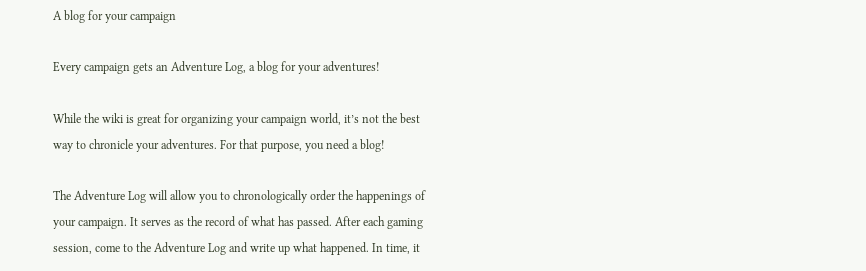A blog for your campaign

Every campaign gets an Adventure Log, a blog for your adventures!

While the wiki is great for organizing your campaign world, it’s not the best way to chronicle your adventures. For that purpose, you need a blog!

The Adventure Log will allow you to chronologically order the happenings of your campaign. It serves as the record of what has passed. After each gaming session, come to the Adventure Log and write up what happened. In time, it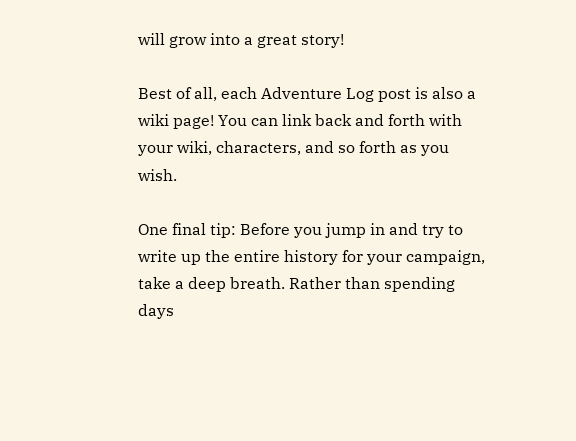will grow into a great story!

Best of all, each Adventure Log post is also a wiki page! You can link back and forth with your wiki, characters, and so forth as you wish.

One final tip: Before you jump in and try to write up the entire history for your campaign, take a deep breath. Rather than spending days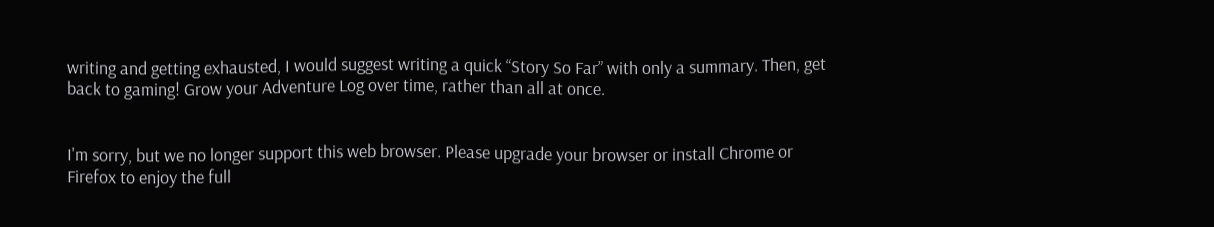writing and getting exhausted, I would suggest writing a quick “Story So Far” with only a summary. Then, get back to gaming! Grow your Adventure Log over time, rather than all at once.


I'm sorry, but we no longer support this web browser. Please upgrade your browser or install Chrome or Firefox to enjoy the full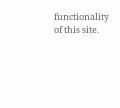functionality of this site.